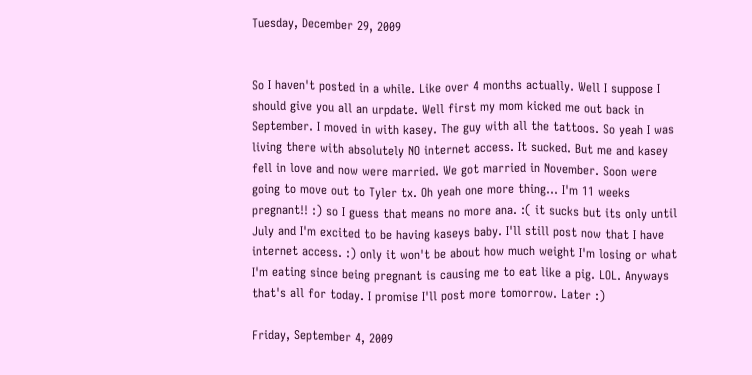Tuesday, December 29, 2009


So I haven't posted in a while. Like over 4 months actually. Well I suppose I should give you all an urpdate. Well first my mom kicked me out back in September. I moved in with kasey. The guy with all the tattoos. So yeah I was living there with absolutely NO internet access. It sucked. But me and kasey fell in love and now were married. We got married in November. Soon were going to move out to Tyler tx. Oh yeah one more thing... I'm 11 weeks pregnant!! :) so I guess that means no more ana. :( it sucks but its only until July and I'm excited to be having kaseys baby. I'll still post now that I have internet access. :) only it won't be about how much weight I'm losing or what I'm eating since being pregnant is causing me to eat like a pig. LOL. Anyways that's all for today. I promise I'll post more tomorrow. Later :)

Friday, September 4, 2009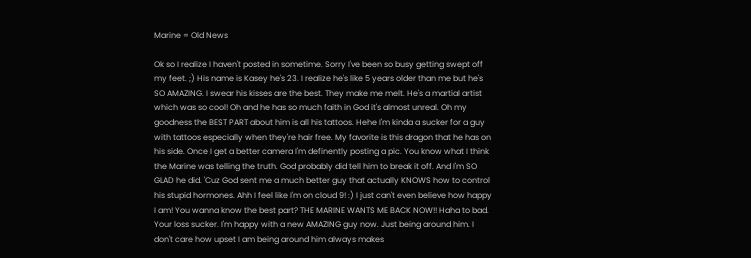Marine = Old News

Ok so I realize I haven't posted in sometime. Sorry I've been so busy getting swept off my feet. ;) His name is Kasey he's 23. I realize he's like 5 years older than me but he's SO AMAZING. I swear his kisses are the best. They make me melt. He's a martial artist which was so cool! Oh and he has so much faith in God it's almost unreal. Oh my goodness the BEST PART about him is all his tattoos. Hehe I'm kinda a sucker for a guy with tattoos especially when they're hair free. My favorite is this dragon that he has on his side. Once I get a better camera I'm definently posting a pic. You know what I think the Marine was telling the truth. God probably did tell him to break it off. And I'm SO GLAD he did. 'Cuz God sent me a much better guy that actually KNOWS how to control his stupid hormones. Ahh I feel like I'm on cloud 9! :) I just can't even believe how happy I am! You wanna know the best part? THE MARINE WANTS ME BACK NOW!! Haha to bad. Your loss sucker. I'm happy with a new AMAZING guy now. Just being around him. I don't care how upset I am being around him always makes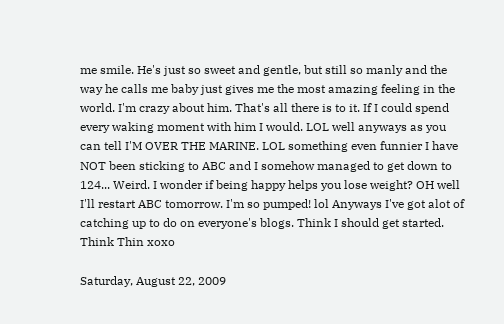me smile. He's just so sweet and gentle, but still so manly and the way he calls me baby just gives me the most amazing feeling in the world. I'm crazy about him. That's all there is to it. If I could spend every waking moment with him I would. LOL well anyways as you can tell I'M OVER THE MARINE. LOL something even funnier I have NOT been sticking to ABC and I somehow managed to get down to 124... Weird. I wonder if being happy helps you lose weight? OH well I'll restart ABC tomorrow. I'm so pumped! lol Anyways I've got alot of catching up to do on everyone's blogs. Think I should get started. Think Thin xoxo

Saturday, August 22, 2009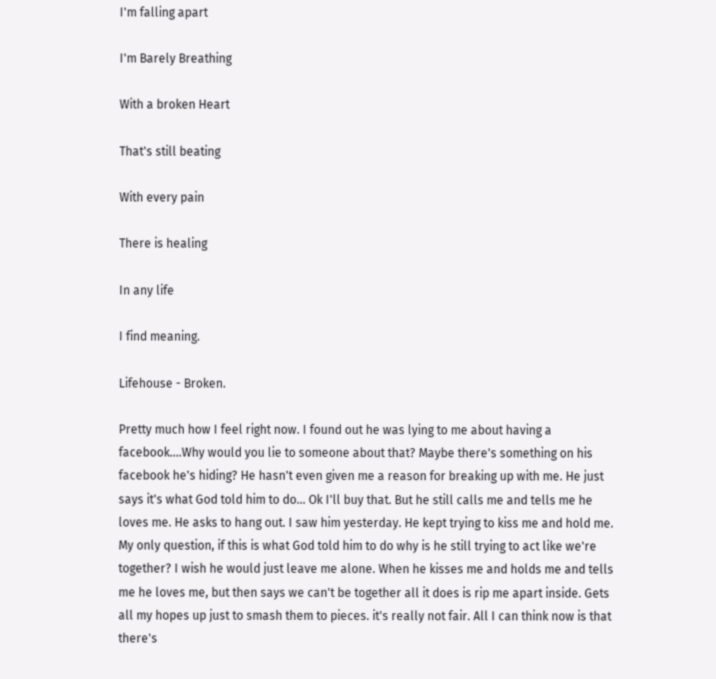I'm falling apart

I'm Barely Breathing

With a broken Heart

That's still beating

With every pain

There is healing

In any life

I find meaning.

Lifehouse - Broken.

Pretty much how I feel right now. I found out he was lying to me about having a facebook....Why would you lie to someone about that? Maybe there's something on his facebook he's hiding? He hasn't even given me a reason for breaking up with me. He just says it's what God told him to do... Ok I'll buy that. But he still calls me and tells me he loves me. He asks to hang out. I saw him yesterday. He kept trying to kiss me and hold me. My only question, if this is what God told him to do why is he still trying to act like we're together? I wish he would just leave me alone. When he kisses me and holds me and tells me he loves me, but then says we can't be together all it does is rip me apart inside. Gets all my hopes up just to smash them to pieces. it's really not fair. All I can think now is that there's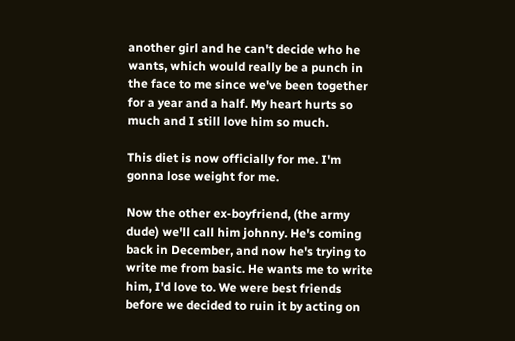another girl and he can't decide who he wants, which would really be a punch in the face to me since we've been together for a year and a half. My heart hurts so much and I still love him so much.

This diet is now officially for me. I'm gonna lose weight for me.

Now the other ex-boyfriend, (the army dude) we'll call him johnny. He's coming back in December, and now he's trying to write me from basic. He wants me to write him, I'd love to. We were best friends before we decided to ruin it by acting on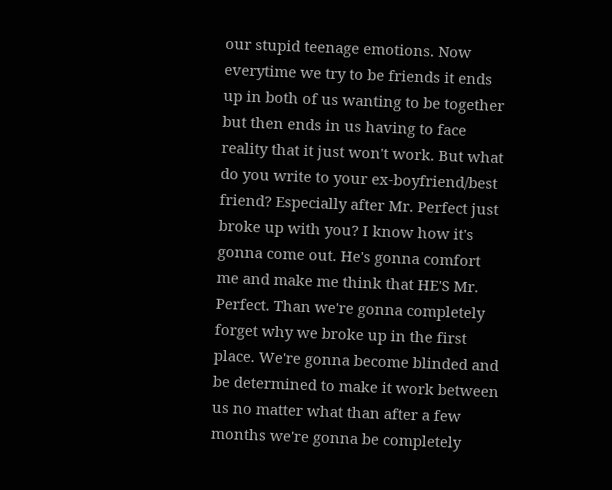our stupid teenage emotions. Now everytime we try to be friends it ends up in both of us wanting to be together but then ends in us having to face reality that it just won't work. But what do you write to your ex-boyfriend/best friend? Especially after Mr. Perfect just broke up with you? I know how it's gonna come out. He's gonna comfort me and make me think that HE'S Mr. Perfect. Than we're gonna completely forget why we broke up in the first place. We're gonna become blinded and be determined to make it work between us no matter what than after a few months we're gonna be completely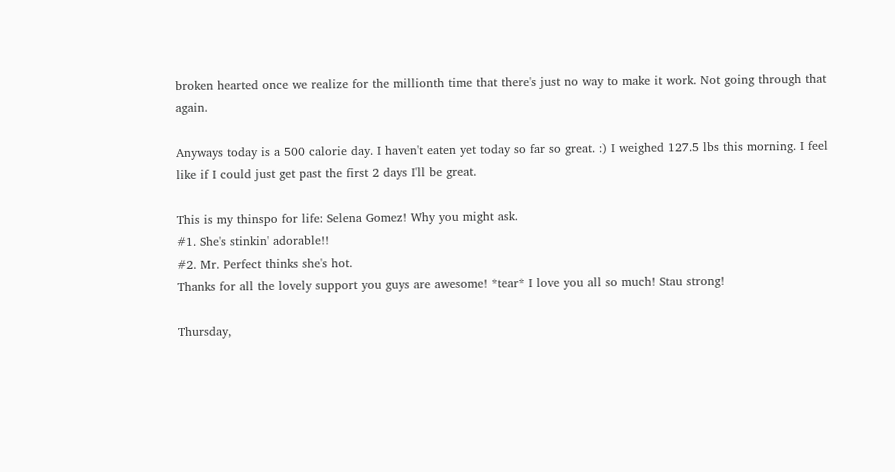broken hearted once we realize for the millionth time that there's just no way to make it work. Not going through that again.

Anyways today is a 500 calorie day. I haven't eaten yet today so far so great. :) I weighed 127.5 lbs this morning. I feel like if I could just get past the first 2 days I'll be great.

This is my thinspo for life: Selena Gomez! Why you might ask.
#1. She's stinkin' adorable!!
#2. Mr. Perfect thinks she's hot.
Thanks for all the lovely support you guys are awesome! *tear* I love you all so much! Stau strong!

Thursday,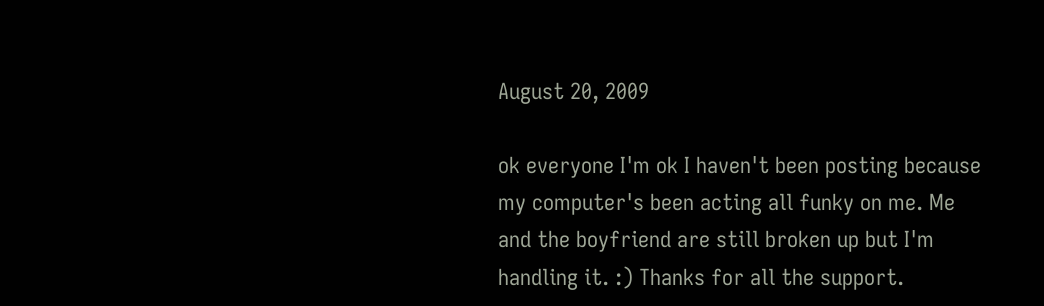August 20, 2009

ok everyone I'm ok I haven't been posting because my computer's been acting all funky on me. Me and the boyfriend are still broken up but I'm handling it. :) Thanks for all the support.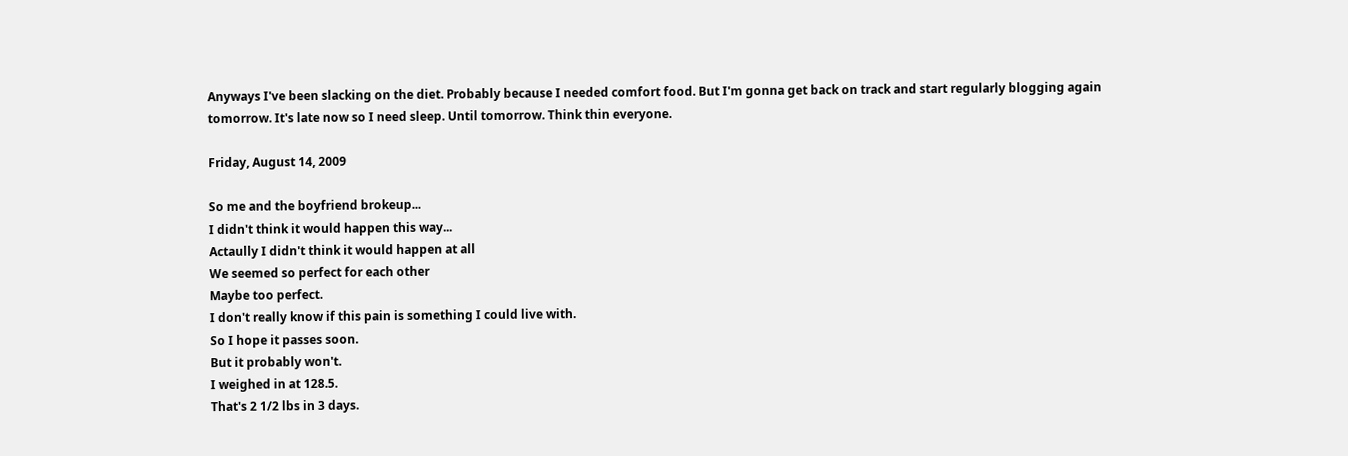Anyways I've been slacking on the diet. Probably because I needed comfort food. But I'm gonna get back on track and start regularly blogging again tomorrow. It's late now so I need sleep. Until tomorrow. Think thin everyone.

Friday, August 14, 2009

So me and the boyfriend brokeup...
I didn't think it would happen this way...
Actaully I didn't think it would happen at all
We seemed so perfect for each other
Maybe too perfect.
I don't really know if this pain is something I could live with.
So I hope it passes soon.
But it probably won't.
I weighed in at 128.5.
That's 2 1/2 lbs in 3 days.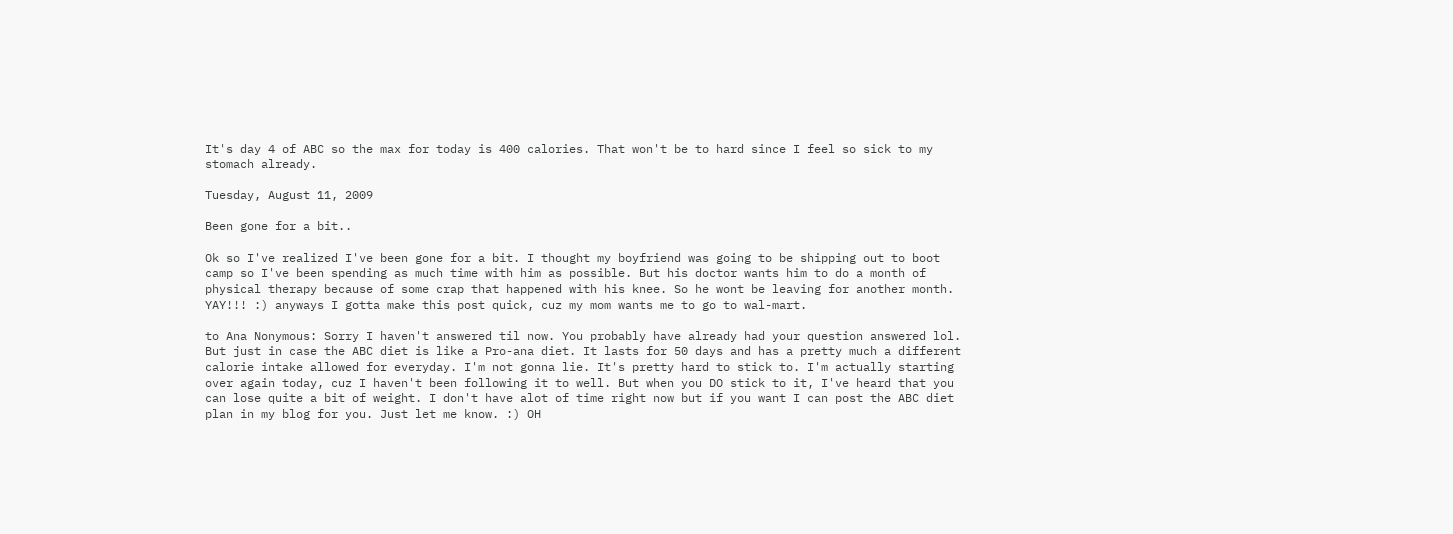It's day 4 of ABC so the max for today is 400 calories. That won't be to hard since I feel so sick to my stomach already.

Tuesday, August 11, 2009

Been gone for a bit..

Ok so I've realized I've been gone for a bit. I thought my boyfriend was going to be shipping out to boot camp so I've been spending as much time with him as possible. But his doctor wants him to do a month of physical therapy because of some crap that happened with his knee. So he wont be leaving for another month. YAY!!! :) anyways I gotta make this post quick, cuz my mom wants me to go to wal-mart.

to Ana Nonymous: Sorry I haven't answered til now. You probably have already had your question answered lol. But just in case the ABC diet is like a Pro-ana diet. It lasts for 50 days and has a pretty much a different calorie intake allowed for everyday. I'm not gonna lie. It's pretty hard to stick to. I'm actually starting over again today, cuz I haven't been following it to well. But when you DO stick to it, I've heard that you can lose quite a bit of weight. I don't have alot of time right now but if you want I can post the ABC diet plan in my blog for you. Just let me know. :) OH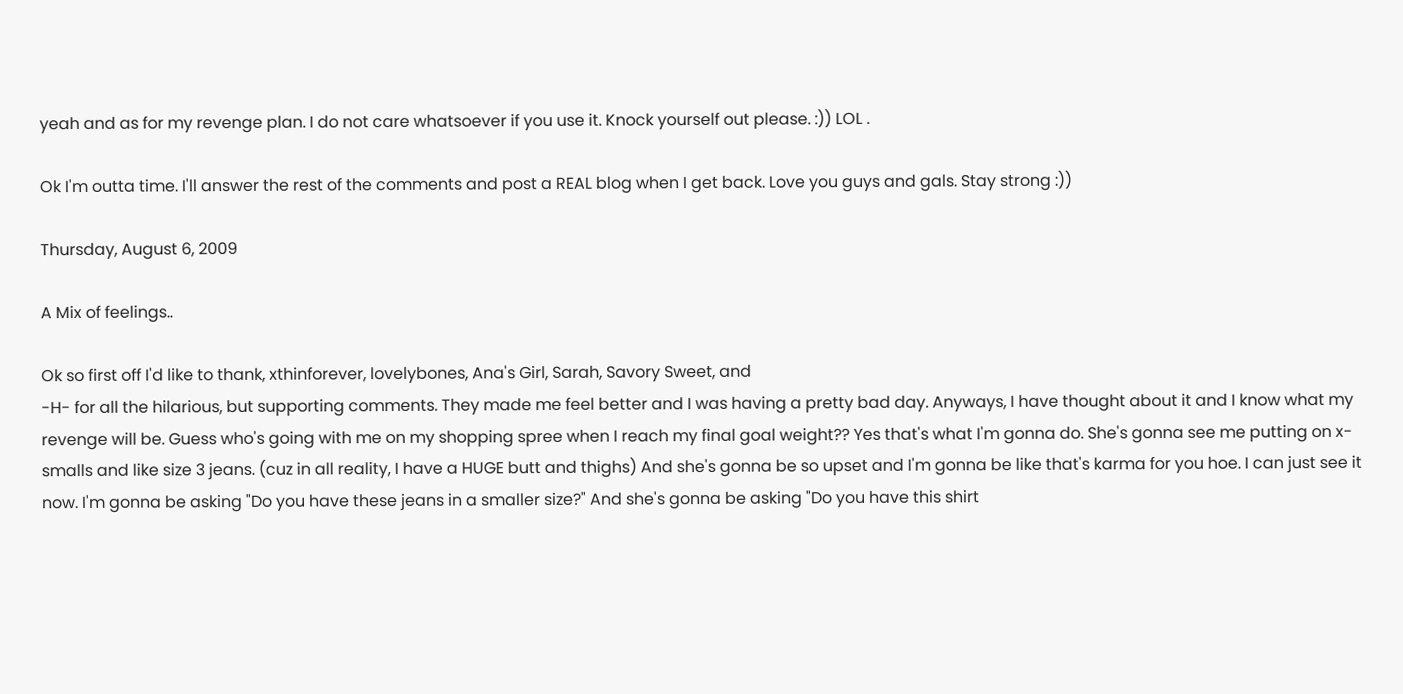yeah and as for my revenge plan. I do not care whatsoever if you use it. Knock yourself out please. :)) LOL .

Ok I'm outta time. I'll answer the rest of the comments and post a REAL blog when I get back. Love you guys and gals. Stay strong :))

Thursday, August 6, 2009

A Mix of feelings..

Ok so first off I'd like to thank, xthinforever, lovelybones, Ana's Girl, Sarah, Savory Sweet, and
-H- for all the hilarious, but supporting comments. They made me feel better and I was having a pretty bad day. Anyways, I have thought about it and I know what my revenge will be. Guess who's going with me on my shopping spree when I reach my final goal weight?? Yes that's what I'm gonna do. She's gonna see me putting on x-smalls and like size 3 jeans. (cuz in all reality, I have a HUGE butt and thighs) And she's gonna be so upset and I'm gonna be like that's karma for you hoe. I can just see it now. I'm gonna be asking "Do you have these jeans in a smaller size?" And she's gonna be asking "Do you have this shirt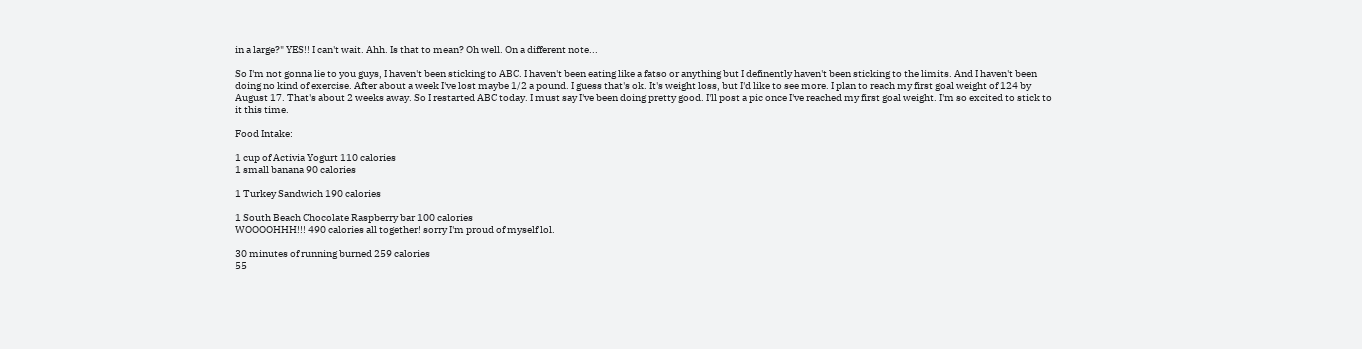in a large?" YES!! I can't wait. Ahh. Is that to mean? Oh well. On a different note...

So I'm not gonna lie to you guys, I haven't been sticking to ABC. I haven't been eating like a fatso or anything but I definently haven't been sticking to the limits. And I haven't been doing no kind of exercise. After about a week I've lost maybe 1/2 a pound. I guess that's ok. It's weight loss, but I'd like to see more. I plan to reach my first goal weight of 124 by August 17. That's about 2 weeks away. So I restarted ABC today. I must say I've been doing pretty good. I'll post a pic once I've reached my first goal weight. I'm so excited to stick to it this time.

Food Intake:

1 cup of Activia Yogurt 110 calories
1 small banana 90 calories

1 Turkey Sandwich 190 calories

1 South Beach Chocolate Raspberry bar 100 calories
WOOOOHHH!!! 490 calories all together! sorry I'm proud of myself lol.

30 minutes of running burned 259 calories
55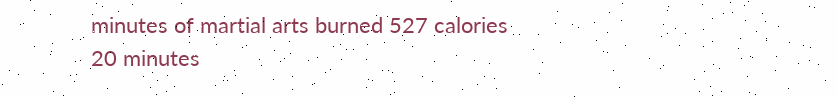minutes of martial arts burned 527 calories
20 minutes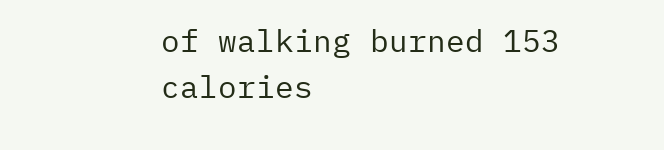of walking burned 153 calories